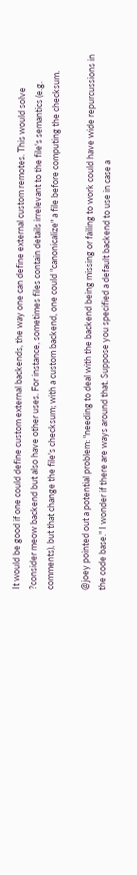It would be good if one could define custom external backends, the way one can define external custom remotes. This would solve ?consider meow backend but also have other uses. For instance, sometimes files contain details irrelevant to the file's semantics (e.g. comments), but that change the file's checksum; with a custom backend, one could "canonicalize" a file before computing the checksum.

@joey pointed out a potential problem: "needing to deal with the backend being missing or failing to work could have wide repurcussions in the code base." I wonder if there are ways around that. Suppose you specified a default backend to use in case a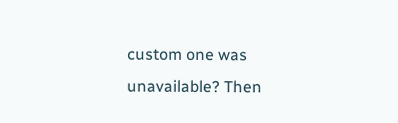custom one was unavailable? Then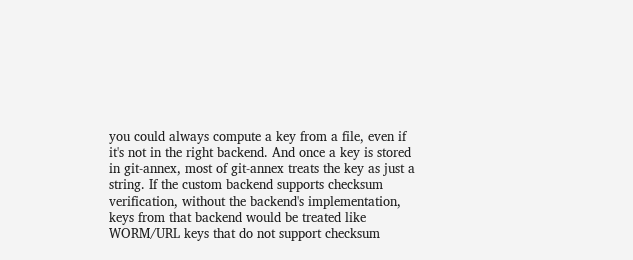you could always compute a key from a file, even if it's not in the right backend. And once a key is stored in git-annex, most of git-annex treats the key as just a string. If the custom backend supports checksum verification, without the backend's implementation, keys from that backend would be treated like WORM/URL keys that do not support checksum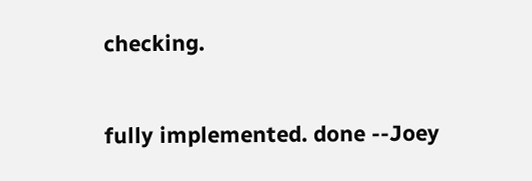checking.


fully implemented. done --Joey